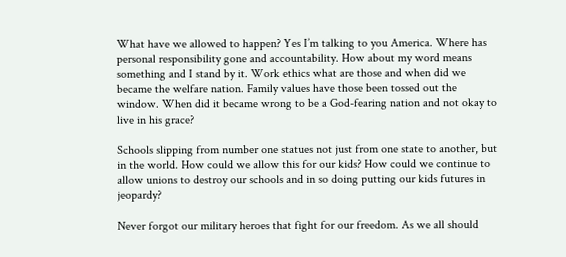What have we allowed to happen? Yes I’m talking to you America. Where has personal responsibility gone and accountability. How about my word means something and I stand by it. Work ethics what are those and when did we became the welfare nation. Family values have those been tossed out the window. When did it became wrong to be a God-fearing nation and not okay to live in his grace?

Schools slipping from number one statues not just from one state to another, but in the world. How could we allow this for our kids? How could we continue to allow unions to destroy our schools and in so doing putting our kids futures in jeopardy?

Never forgot our military heroes that fight for our freedom. As we all should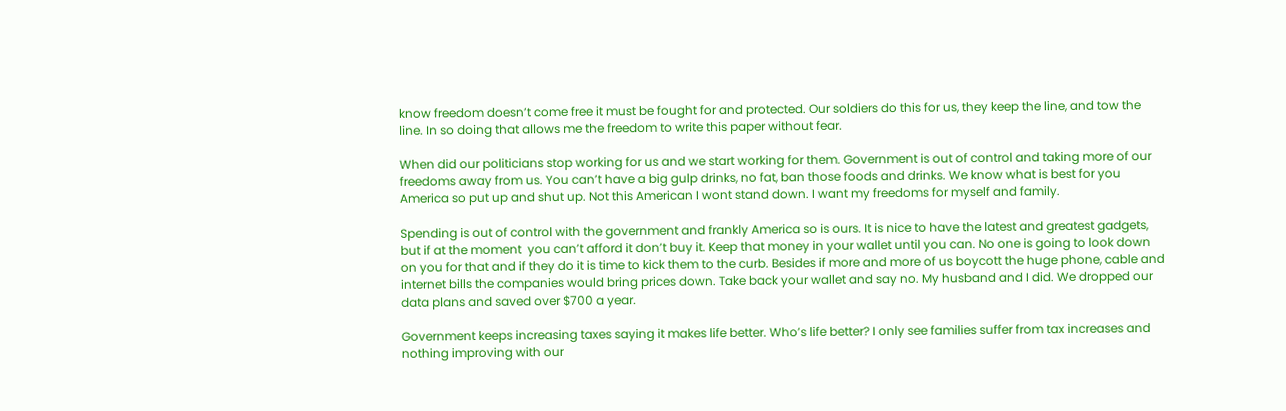know freedom doesn’t come free it must be fought for and protected. Our soldiers do this for us, they keep the line, and tow the line. In so doing that allows me the freedom to write this paper without fear.

When did our politicians stop working for us and we start working for them. Government is out of control and taking more of our freedoms away from us. You can’t have a big gulp drinks, no fat, ban those foods and drinks. We know what is best for you America so put up and shut up. Not this American I wont stand down. I want my freedoms for myself and family.

Spending is out of control with the government and frankly America so is ours. It is nice to have the latest and greatest gadgets, but if at the moment  you can’t afford it don’t buy it. Keep that money in your wallet until you can. No one is going to look down on you for that and if they do it is time to kick them to the curb. Besides if more and more of us boycott the huge phone, cable and internet bills the companies would bring prices down. Take back your wallet and say no. My husband and I did. We dropped our data plans and saved over $700 a year.

Government keeps increasing taxes saying it makes life better. Who’s life better? I only see families suffer from tax increases and nothing improving with our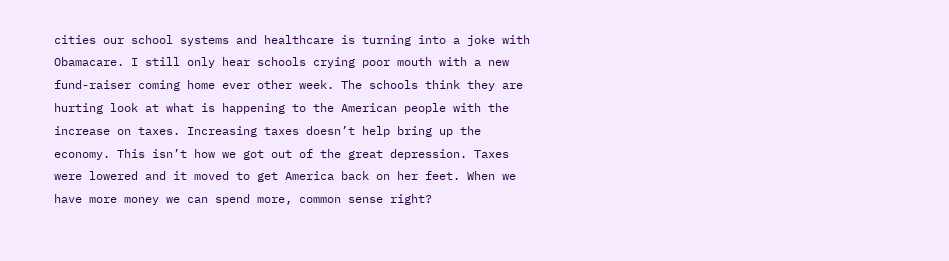cities our school systems and healthcare is turning into a joke with Obamacare. I still only hear schools crying poor mouth with a new fund-raiser coming home ever other week. The schools think they are hurting look at what is happening to the American people with the increase on taxes. Increasing taxes doesn’t help bring up the economy. This isn’t how we got out of the great depression. Taxes were lowered and it moved to get America back on her feet. When we have more money we can spend more, common sense right?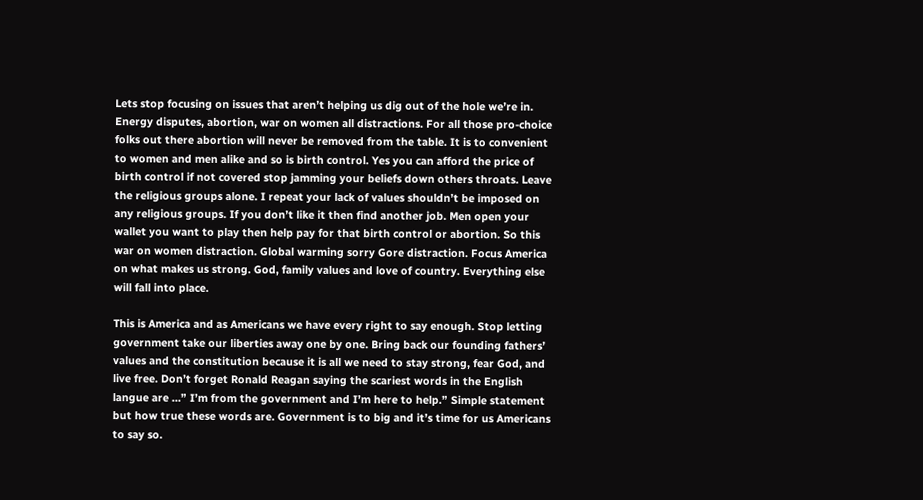Lets stop focusing on issues that aren’t helping us dig out of the hole we’re in. Energy disputes, abortion, war on women all distractions. For all those pro-choice folks out there abortion will never be removed from the table. It is to convenient to women and men alike and so is birth control. Yes you can afford the price of birth control if not covered stop jamming your beliefs down others throats. Leave the religious groups alone. I repeat your lack of values shouldn’t be imposed on any religious groups. If you don’t like it then find another job. Men open your wallet you want to play then help pay for that birth control or abortion. So this war on women distraction. Global warming sorry Gore distraction. Focus America on what makes us strong. God, family values and love of country. Everything else will fall into place.

This is America and as Americans we have every right to say enough. Stop letting government take our liberties away one by one. Bring back our founding fathers’ values and the constitution because it is all we need to stay strong, fear God, and live free. Don’t forget Ronald Reagan saying the scariest words in the English langue are …” I’m from the government and I’m here to help.” Simple statement but how true these words are. Government is to big and it’s time for us Americans to say so.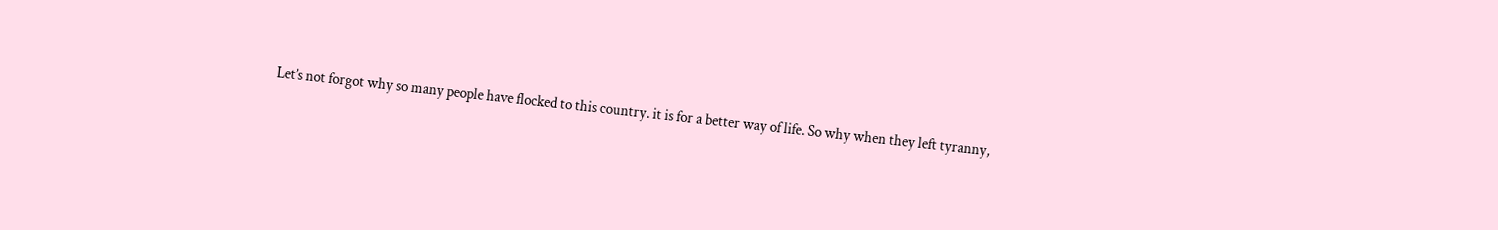Let’s not forgot why so many people have flocked to this country. it is for a better way of life. So why when they left tyranny,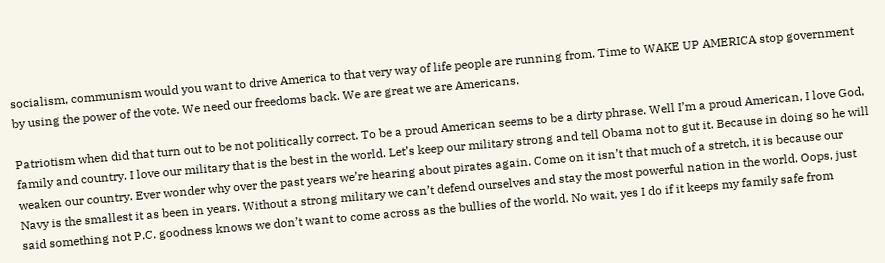socialism, communism would you want to drive America to that very way of life people are running from. Time to WAKE UP AMERICA stop government by using the power of the vote. We need our freedoms back. We are great we are Americans.

Patriotism when did that turn out to be not politically correct. To be a proud American seems to be a dirty phrase. Well I’m a proud American, I love God, family and country. I love our military that is the best in the world. Let’s keep our military strong and tell Obama not to gut it. Because in doing so he will weaken our country. Ever wonder why over the past years we’re hearing about pirates again. Come on it isn’t that much of a stretch, it is because our Navy is the smallest it as been in years. Without a strong military we can’t defend ourselves and stay the most powerful nation in the world. Oops, just said something not P.C. goodness knows we don’t want to come across as the bullies of the world. No wait, yes I do if it keeps my family safe from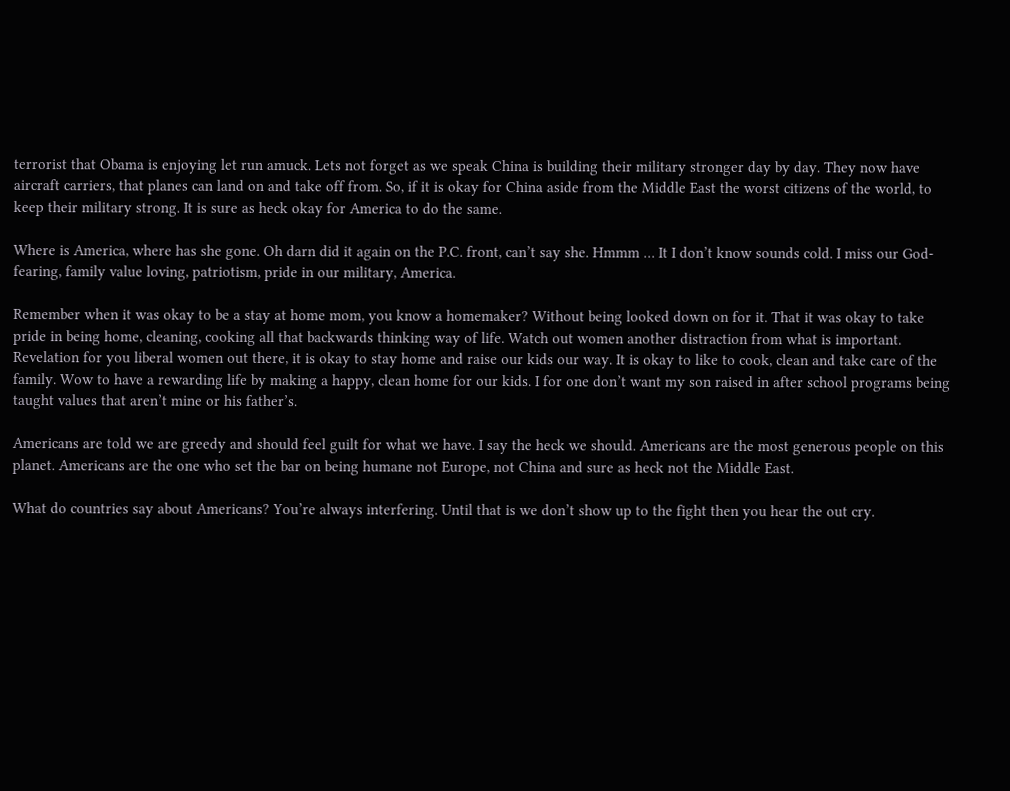terrorist that Obama is enjoying let run amuck. Lets not forget as we speak China is building their military stronger day by day. They now have aircraft carriers, that planes can land on and take off from. So, if it is okay for China aside from the Middle East the worst citizens of the world, to keep their military strong. It is sure as heck okay for America to do the same.

Where is America, where has she gone. Oh darn did it again on the P.C. front, can’t say she. Hmmm … It I don’t know sounds cold. I miss our God-fearing, family value loving, patriotism, pride in our military, America.

Remember when it was okay to be a stay at home mom, you know a homemaker? Without being looked down on for it. That it was okay to take pride in being home, cleaning, cooking all that backwards thinking way of life. Watch out women another distraction from what is important. Revelation for you liberal women out there, it is okay to stay home and raise our kids our way. It is okay to like to cook, clean and take care of the family. Wow to have a rewarding life by making a happy, clean home for our kids. I for one don’t want my son raised in after school programs being taught values that aren’t mine or his father’s.

Americans are told we are greedy and should feel guilt for what we have. I say the heck we should. Americans are the most generous people on this planet. Americans are the one who set the bar on being humane not Europe, not China and sure as heck not the Middle East.

What do countries say about Americans? You’re always interfering. Until that is we don’t show up to the fight then you hear the out cry.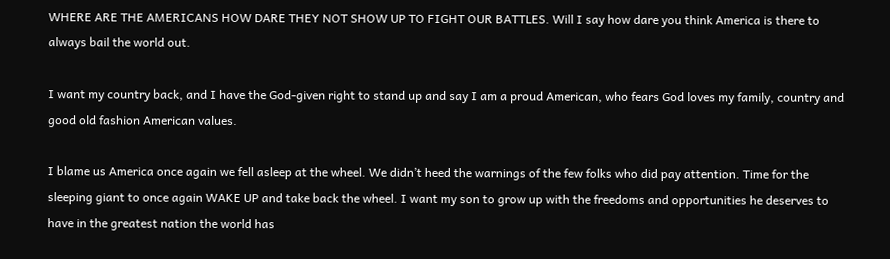WHERE ARE THE AMERICANS HOW DARE THEY NOT SHOW UP TO FIGHT OUR BATTLES. Will I say how dare you think America is there to always bail the world out.

I want my country back, and I have the God-given right to stand up and say I am a proud American, who fears God loves my family, country and good old fashion American values.

I blame us America once again we fell asleep at the wheel. We didn’t heed the warnings of the few folks who did pay attention. Time for the sleeping giant to once again WAKE UP and take back the wheel. I want my son to grow up with the freedoms and opportunities he deserves to have in the greatest nation the world has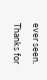ever seen.

Thanks for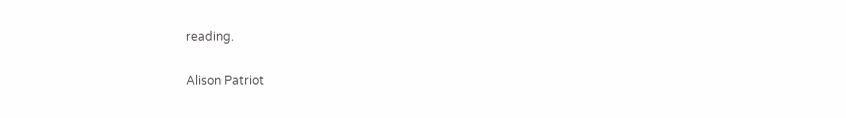reading.

Alison Patriot